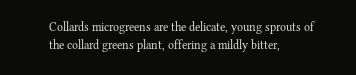Collards microgreens are the delicate, young sprouts of the collard greens plant, offering a mildly bitter,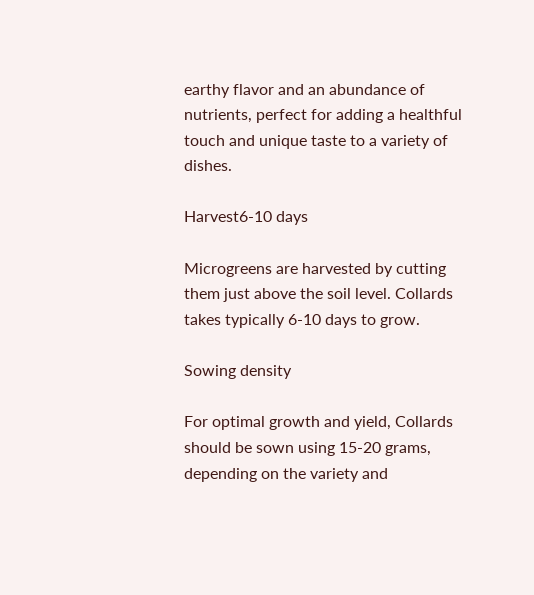earthy flavor and an abundance of nutrients, perfect for adding a healthful touch and unique taste to a variety of dishes.

Harvest6-10 days

Microgreens are harvested by cutting them just above the soil level. Collards takes typically 6-10 days to grow.

Sowing density

For optimal growth and yield, Collards should be sown using 15-20 grams, depending on the variety and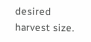desired harvest size.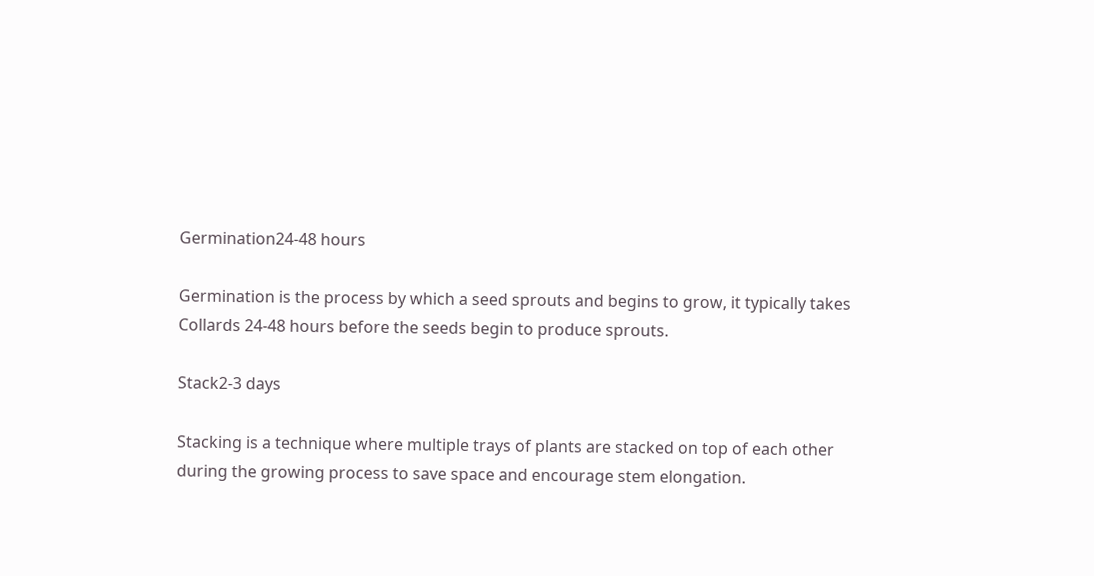Germination24-48 hours

Germination is the process by which a seed sprouts and begins to grow, it typically takes Collards 24-48 hours before the seeds begin to produce sprouts.

Stack2-3 days

Stacking is a technique where multiple trays of plants are stacked on top of each other during the growing process to save space and encourage stem elongation.